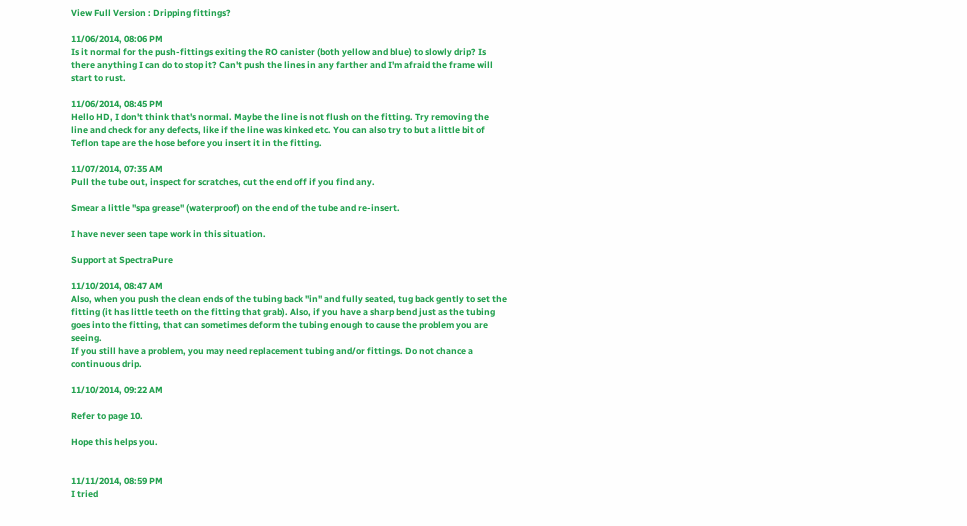View Full Version : Dripping fittings?

11/06/2014, 08:06 PM
Is it normal for the push-fittings exiting the RO canister (both yellow and blue) to slowly drip? Is there anything I can do to stop it? Can't push the lines in any farther and I'm afraid the frame will start to rust.

11/06/2014, 08:45 PM
Hello HD, I don't think that's normal. Maybe the line is not flush on the fitting. Try removing the line and check for any defects, like if the line was kinked etc. You can also try to but a little bit of Teflon tape are the hose before you insert it in the fitting.

11/07/2014, 07:35 AM
Pull the tube out, inspect for scratches, cut the end off if you find any.

Smear a little "spa grease" (waterproof) on the end of the tube and re-insert.

I have never seen tape work in this situation.

Support at SpectraPure

11/10/2014, 08:47 AM
Also, when you push the clean ends of the tubing back "in" and fully seated, tug back gently to set the fitting (it has little teeth on the fitting that grab). Also, if you have a sharp bend just as the tubing goes into the fitting, that can sometimes deform the tubing enough to cause the problem you are seeing.
If you still have a problem, you may need replacement tubing and/or fittings. Do not chance a continuous drip.

11/10/2014, 09:22 AM

Refer to page 10.

Hope this helps you.


11/11/2014, 08:59 PM
I tried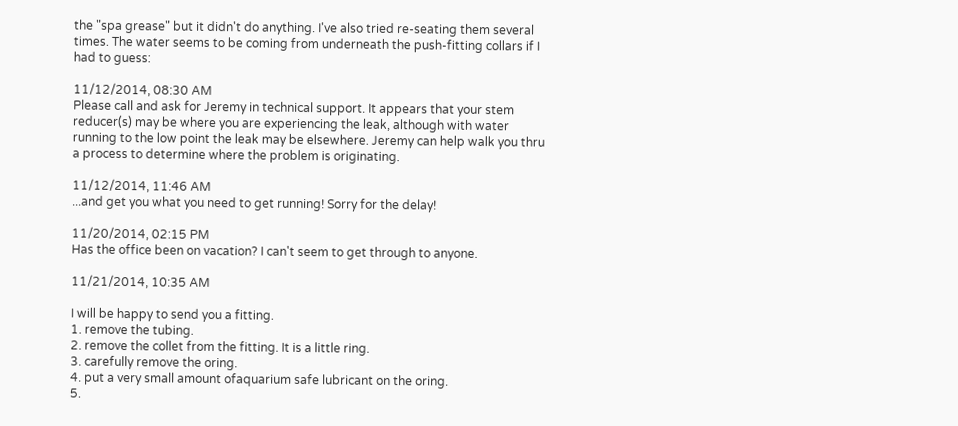the "spa grease" but it didn't do anything. I've also tried re-seating them several times. The water seems to be coming from underneath the push-fitting collars if I had to guess:

11/12/2014, 08:30 AM
Please call and ask for Jeremy in technical support. It appears that your stem reducer(s) may be where you are experiencing the leak, although with water running to the low point the leak may be elsewhere. Jeremy can help walk you thru a process to determine where the problem is originating.

11/12/2014, 11:46 AM
...and get you what you need to get running! Sorry for the delay!

11/20/2014, 02:15 PM
Has the office been on vacation? I can't seem to get through to anyone.

11/21/2014, 10:35 AM

I will be happy to send you a fitting.
1. remove the tubing.
2. remove the collet from the fitting. It is a little ring.
3. carefully remove the oring.
4. put a very small amount ofaquarium safe lubricant on the oring.
5.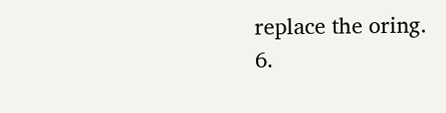replace the oring.
6.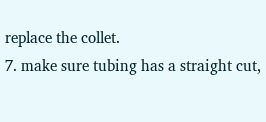replace the collet.
7. make sure tubing has a straight cut,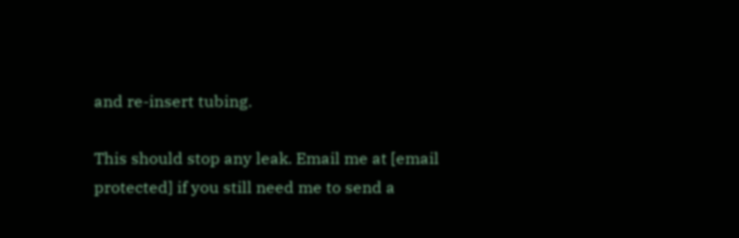and re-insert tubing.

This should stop any leak. Email me at [email protected] if you still need me to send a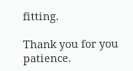fitting.

Thank you for you patience.